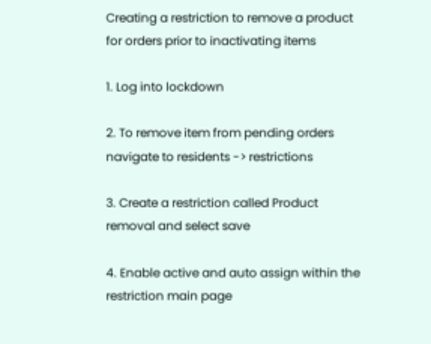Creating a restriction to remove a product for orders prior to inactivating items

1. Log into lockdown

2. To remove item from pending orders navigate to residents -> restrictions

3. Create a restriction called Product removal and select save

4. Enable active and auto assign within the restriction main page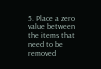5. Place a zero value between the items that need to be removed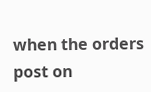when the orders post on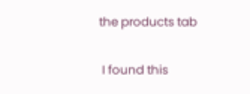the products tab


 I found this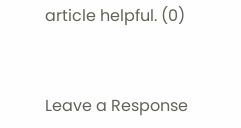article helpful. (0)


Leave a Response